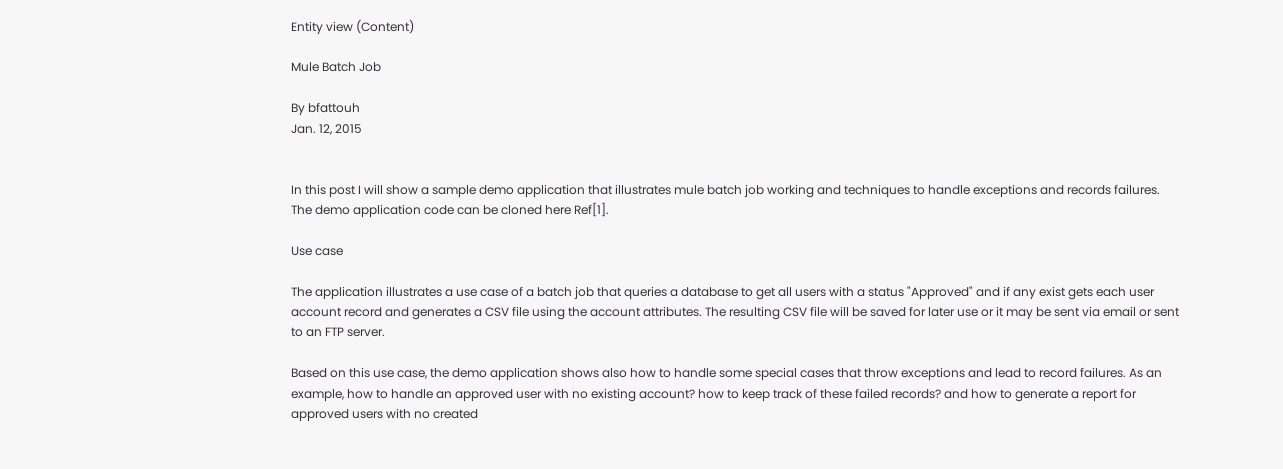Entity view (Content)

Mule Batch Job

By bfattouh
Jan. 12, 2015


In this post I will show a sample demo application that illustrates mule batch job working and techniques to handle exceptions and records failures. The demo application code can be cloned here Ref[1].

Use case

The application illustrates a use case of a batch job that queries a database to get all users with a status "Approved" and if any exist gets each user account record and generates a CSV file using the account attributes. The resulting CSV file will be saved for later use or it may be sent via email or sent to an FTP server.

Based on this use case, the demo application shows also how to handle some special cases that throw exceptions and lead to record failures. As an example, how to handle an approved user with no existing account? how to keep track of these failed records? and how to generate a report for approved users with no created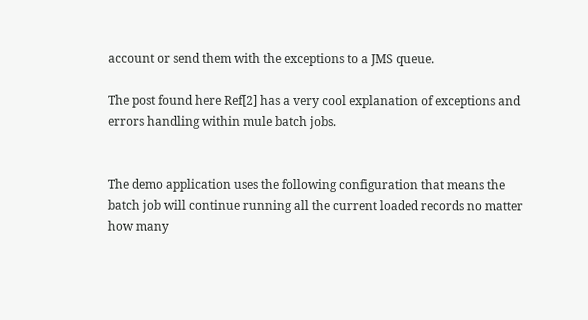account or send them with the exceptions to a JMS queue.

The post found here Ref[2] has a very cool explanation of exceptions and errors handling within mule batch jobs.


The demo application uses the following configuration that means the batch job will continue running all the current loaded records no matter how many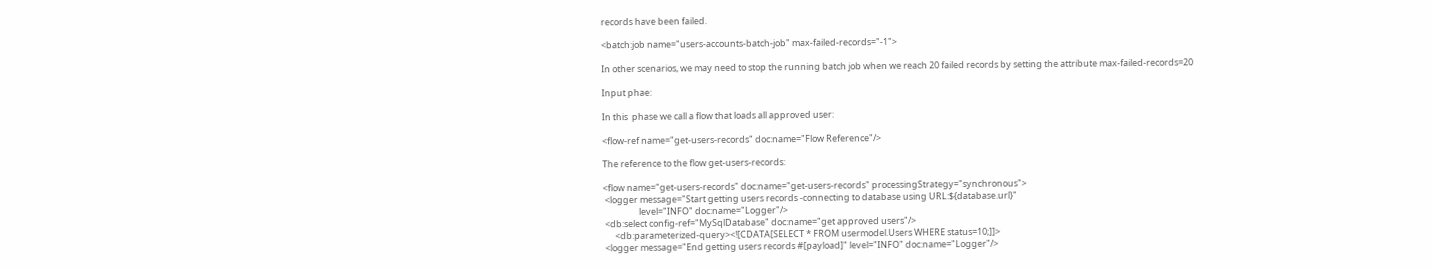records have been failed.

<batch:job name="users-accounts-batch-job" max-failed-records="-1">

In other scenarios, we may need to stop the running batch job when we reach 20 failed records by setting the attribute max-failed-records=20

Input phae:

In this  phase we call a flow that loads all approved user:

<flow-ref name="get-users-records" doc:name="Flow Reference"/>

The reference to the flow get-users-records:

<flow name="get-users-records" doc:name="get-users-records" processingStrategy="synchronous">
 <logger message="Start getting users records -connecting to database using URL:${database.url}"
                  level="INFO" doc:name="Logger"/>
 <db:select config-ref="MySqlDatabase" doc:name="get approved users"/>
      <db:parameterized-query><![CDATA[SELECT * FROM usermodel.Users WHERE status=10;]]>
 <logger message="End getting users records #[payload]" level="INFO" doc:name="Logger"/>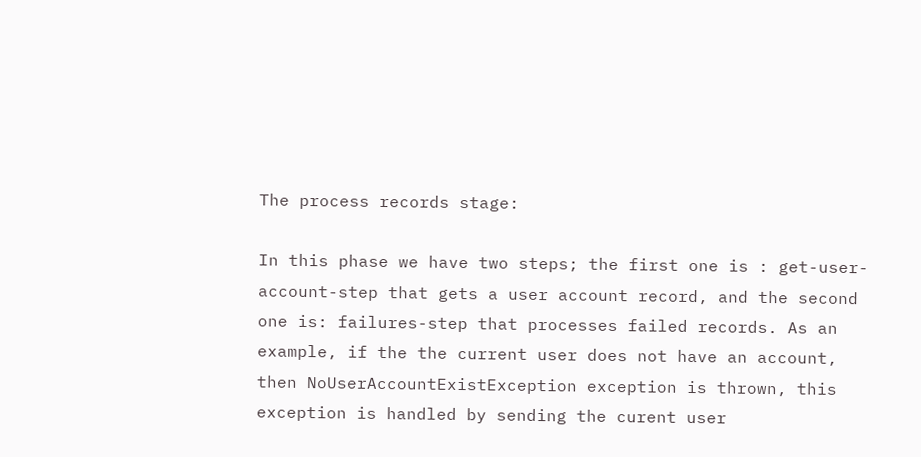The process records stage:

In this phase we have two steps; the first one is : get-user-account-step that gets a user account record, and the second one is: failures-step that processes failed records. As an example, if the the current user does not have an account, then NoUserAccountExistException exception is thrown, this exception is handled by sending the curent user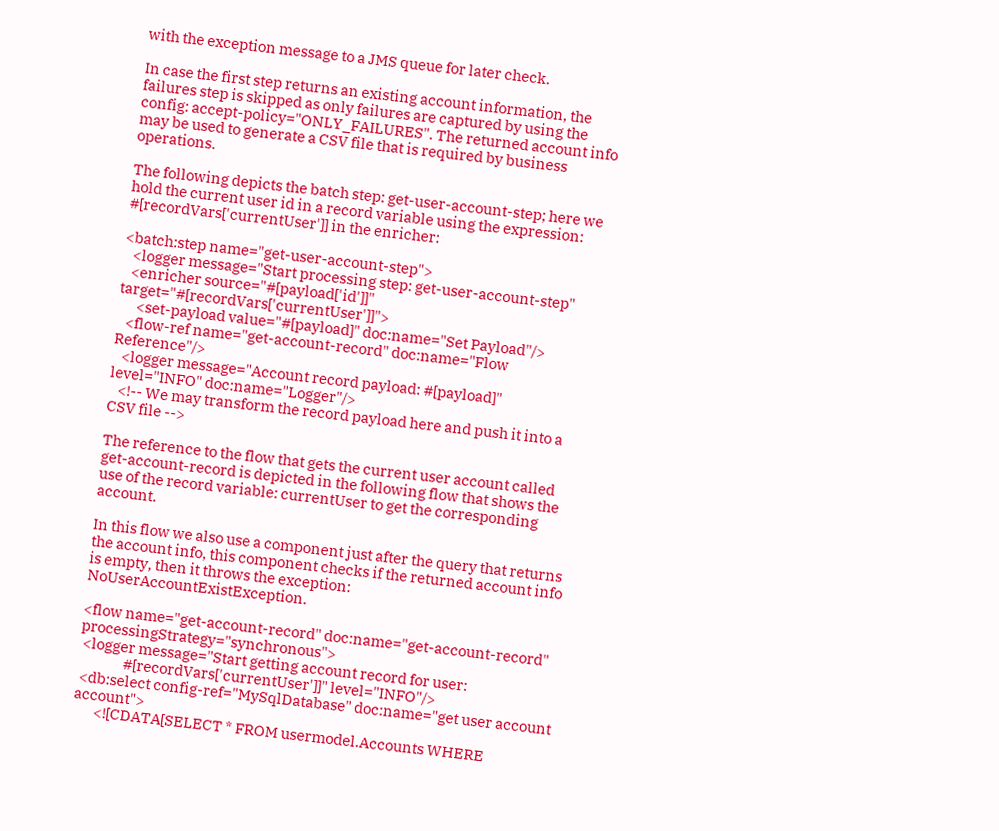with the exception message to a JMS queue for later check.

In case the first step returns an existing account information, the failures step is skipped as only failures are captured by using the config: accept-policy="ONLY_FAILURES". The returned account info may be used to generate a CSV file that is required by business operations.

The following depicts the batch step: get-user-account-step; here we hold the current user id in a record variable using the expression: #[recordVars['currentUser']] in the enricher:

<batch:step name="get-user-account-step">
   <logger message="Start processing step: get-user-account-step"
   <enricher source="#[payload['id']]" target="#[recordVars['currentUser']]">
      <set-payload value="#[payload]" doc:name="Set Payload"/>
   <flow-ref name="get-account-record" doc:name="Flow Reference"/>
   <logger message="Account record payload: #[payload]" level="INFO" doc:name="Logger"/>
   <!-- We may transform the record payload here and push it into a CSV file -->

The reference to the flow that gets the current user account called get-account-record is depicted in the following flow that shows the use of the record variable: currentUser to get the corresponding account.

In this flow we also use a component just after the query that returns the account info, this component checks if the returned account info is empty, then it throws the exception: NoUserAccountExistException.

<flow name="get-account-record" doc:name="get-account-record" processingStrategy="synchronous">
 <logger message="Start getting account record for user:
               #[recordVars['currentUser']]" level="INFO"/>
 <db:select config-ref="MySqlDatabase" doc:name="get user account account">
       <![CDATA[SELECT * FROM usermodel.Accounts WHERE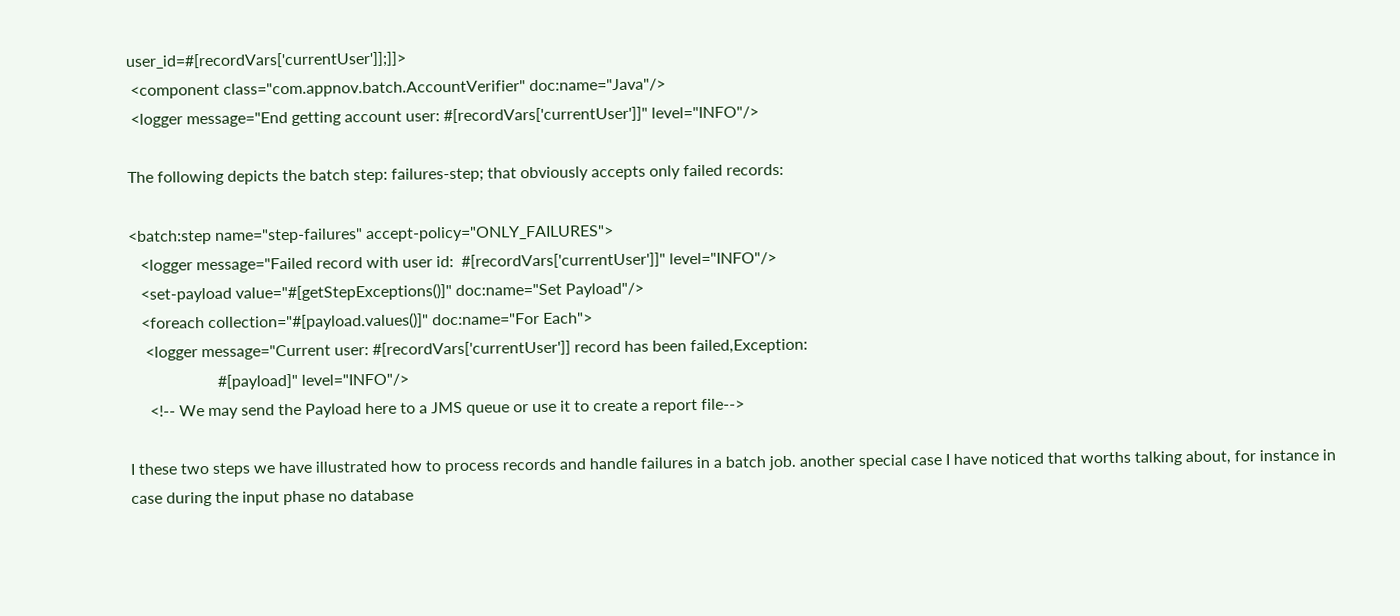user_id=#[recordVars['currentUser']];]]>
 <component class="com.appnov.batch.AccountVerifier" doc:name="Java"/>
 <logger message="End getting account user: #[recordVars['currentUser']]" level="INFO"/>

The following depicts the batch step: failures-step; that obviously accepts only failed records:

<batch:step name="step-failures" accept-policy="ONLY_FAILURES">
   <logger message="Failed record with user id:  #[recordVars['currentUser']]" level="INFO"/>
   <set-payload value="#[getStepExceptions()]" doc:name="Set Payload"/>
   <foreach collection="#[payload.values()]" doc:name="For Each">
    <logger message="Current user: #[recordVars['currentUser']] record has been failed,Exception:
                      #[payload]" level="INFO"/>
     <!-- We may send the Payload here to a JMS queue or use it to create a report file-->

I these two steps we have illustrated how to process records and handle failures in a batch job. another special case I have noticed that worths talking about, for instance in case during the input phase no database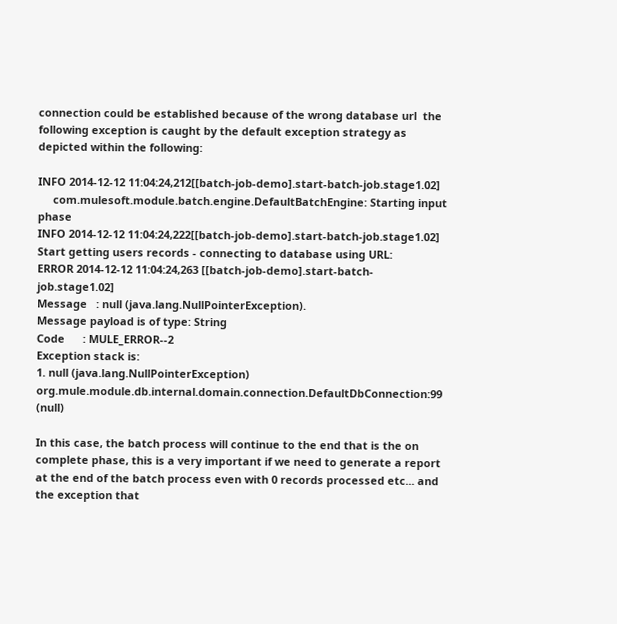connection could be established because of the wrong database url  the following exception is caught by the default exception strategy as depicted within the following:

INFO 2014-12-12 11:04:24,212[[batch-job-demo].start-batch-job.stage1.02]
     com.mulesoft.module.batch.engine.DefaultBatchEngine: Starting input phase
INFO 2014-12-12 11:04:24,222[[batch-job-demo].start-batch-job.stage1.02]
Start getting users records - connecting to database using URL:
ERROR 2014-12-12 11:04:24,263 [[batch-job-demo].start-batch-job.stage1.02]
Message   : null (java.lang.NullPointerException).
Message payload is of type: String
Code      : MULE_ERROR--2
Exception stack is:
1. null (java.lang.NullPointerException)
org.mule.module.db.internal.domain.connection.DefaultDbConnection:99 (null)

In this case, the batch process will continue to the end that is the on complete phase, this is a very important if we need to generate a report at the end of the batch process even with 0 records processed etc... and the exception that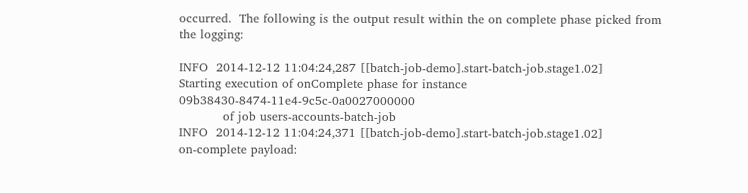occurred.  The following is the output result within the on complete phase picked from the logging:

INFO  2014-12-12 11:04:24,287 [[batch-job-demo].start-batch-job.stage1.02]
Starting execution of onComplete phase for instance 09b38430-8474-11e4-9c5c-0a0027000000
           of job users-accounts-batch-job
INFO  2014-12-12 11:04:24,371 [[batch-job-demo].start-batch-job.stage1.02]
on-complete payload: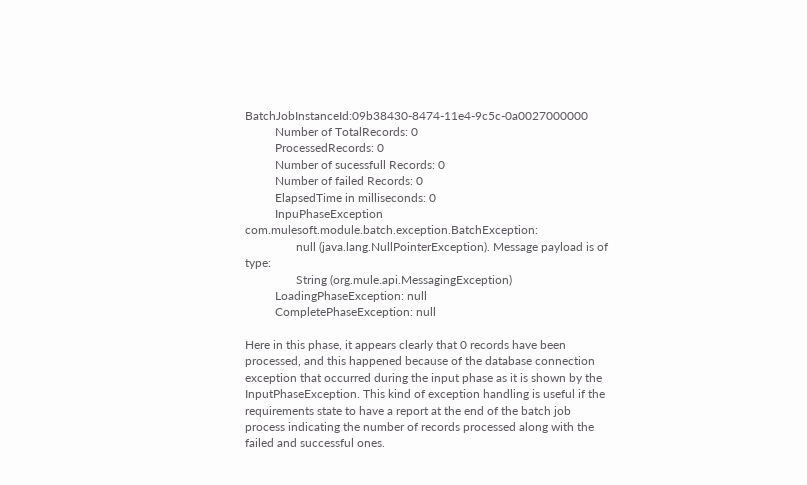BatchJobInstanceId:09b38430-8474-11e4-9c5c-0a0027000000
          Number of TotalRecords: 0
          ProcessedRecords: 0
          Number of sucessfull Records: 0
          Number of failed Records: 0
          ElapsedTime in milliseconds: 0
          InpuPhaseException com.mulesoft.module.batch.exception.BatchException:
                 null (java.lang.NullPointerException). Message payload is of type:
                 String (org.mule.api.MessagingException)
          LoadingPhaseException: null
          CompletePhaseException: null

Here in this phase, it appears clearly that 0 records have been processed, and this happened because of the database connection exception that occurred during the input phase as it is shown by the InputPhaseException. This kind of exception handling is useful if the requirements state to have a report at the end of the batch job process indicating the number of records processed along with the failed and successful ones.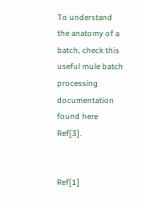To understand the anatomy of a batch, check this useful mule batch processing documentation found here Ref[3].


Ref[1]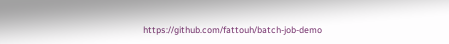https://github.com/fattouh/batch-job-demo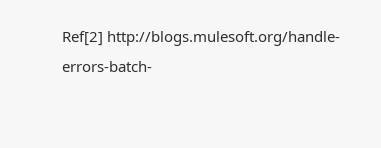Ref[2] http://blogs.mulesoft.org/handle-errors-batch-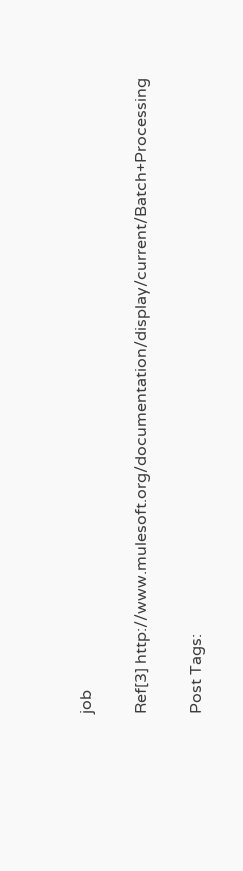job

Ref[3] http://www.mulesoft.org/documentation/display/current/Batch+Processing

Post Tags: